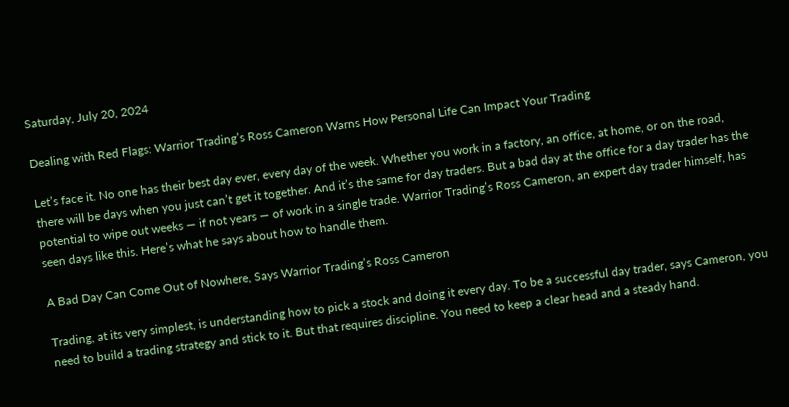Saturday, July 20, 2024

Dealing with Red Flags: Warrior Trading’s Ross Cameron Warns How Personal Life Can Impact Your Trading

Let’s face it. No one has their best day ever, every day of the week. Whether you work in a factory, an office, at home, or on the road, there will be days when you just can’t get it together. And it’s the same for day traders. But a bad day at the office for a day trader has the potential to wipe out weeks — if not years — of work in a single trade. Warrior Trading’s Ross Cameron, an expert day trader himself, has seen days like this. Here’s what he says about how to handle them.

A Bad Day Can Come Out of Nowhere, Says Warrior Trading’s Ross Cameron

Trading, at its very simplest, is understanding how to pick a stock and doing it every day. To be a successful day trader, says Cameron, you need to build a trading strategy and stick to it. But that requires discipline. You need to keep a clear head and a steady hand.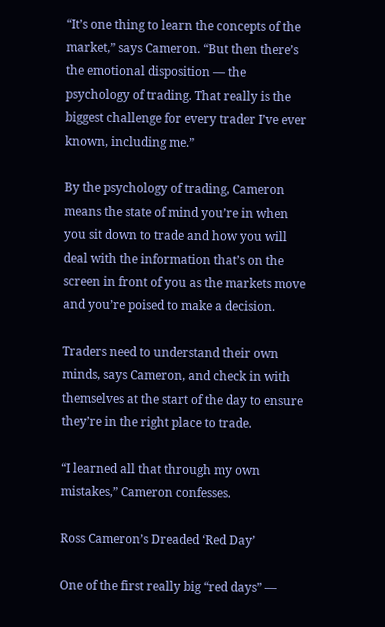“It’s one thing to learn the concepts of the market,” says Cameron. “But then there’s the emotional disposition — the psychology of trading. That really is the biggest challenge for every trader I’ve ever known, including me.”

By the psychology of trading, Cameron means the state of mind you’re in when you sit down to trade and how you will deal with the information that’s on the screen in front of you as the markets move and you’re poised to make a decision.

Traders need to understand their own minds, says Cameron, and check in with themselves at the start of the day to ensure they’re in the right place to trade.

“I learned all that through my own mistakes,” Cameron confesses.

Ross Cameron’s Dreaded ‘Red Day’

One of the first really big “red days” —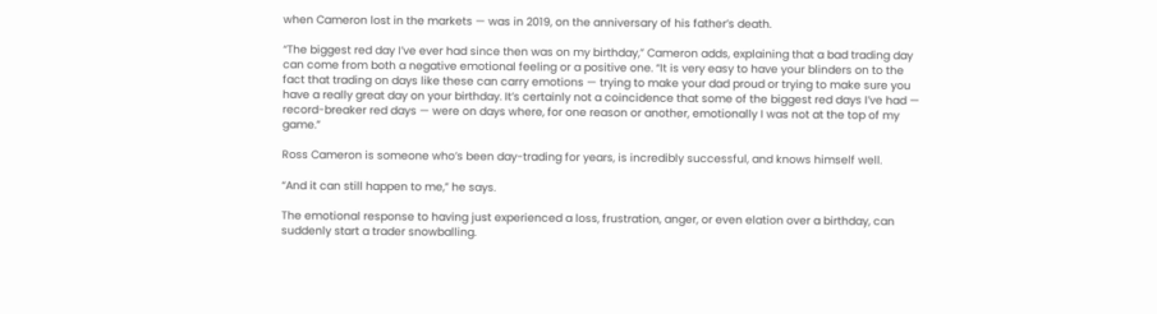when Cameron lost in the markets — was in 2019, on the anniversary of his father’s death.

“The biggest red day I’ve ever had since then was on my birthday,” Cameron adds, explaining that a bad trading day can come from both a negative emotional feeling or a positive one. “It is very easy to have your blinders on to the fact that trading on days like these can carry emotions — trying to make your dad proud or trying to make sure you have a really great day on your birthday. It’s certainly not a coincidence that some of the biggest red days I’ve had — record-breaker red days — were on days where, for one reason or another, emotionally I was not at the top of my game.”

Ross Cameron is someone who’s been day-trading for years, is incredibly successful, and knows himself well.

“And it can still happen to me,” he says.

The emotional response to having just experienced a loss, frustration, anger, or even elation over a birthday, can suddenly start a trader snowballing.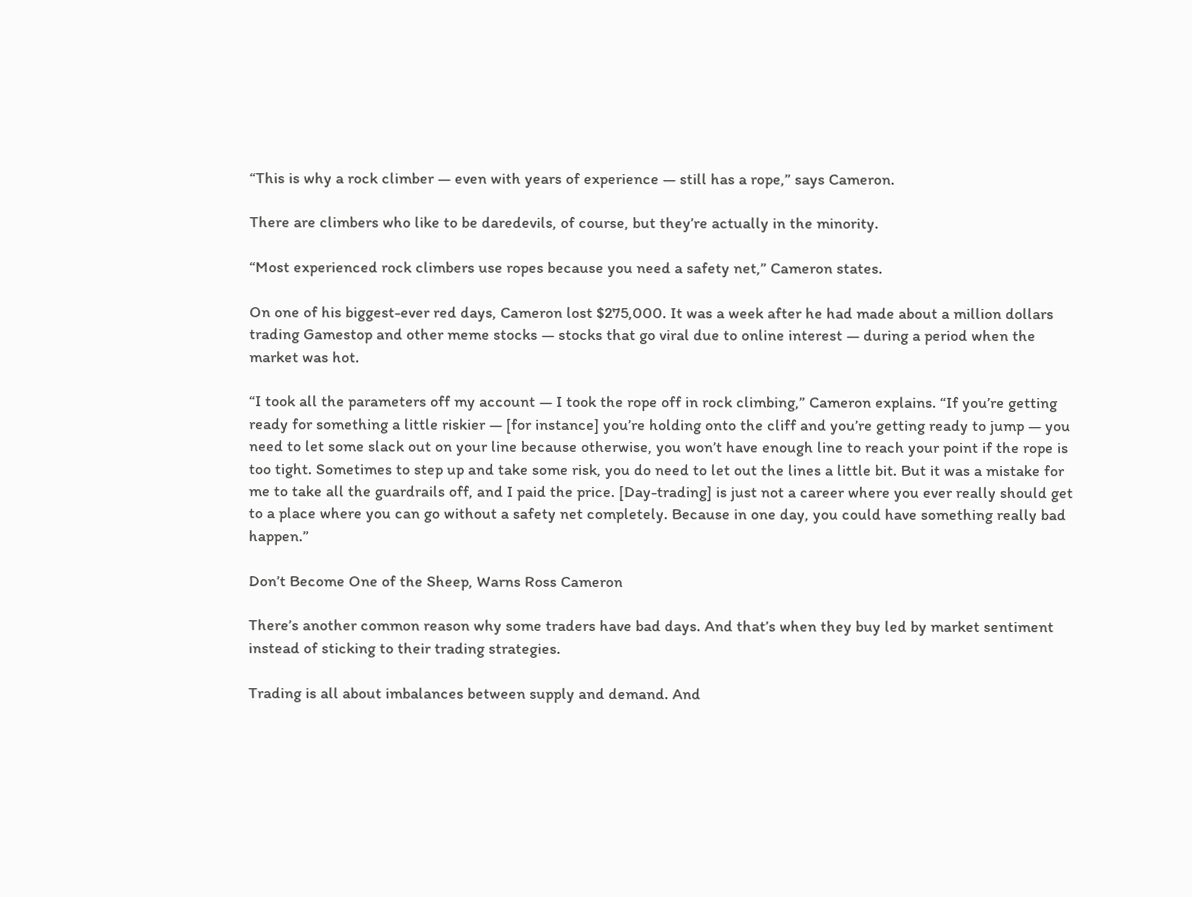“This is why a rock climber — even with years of experience — still has a rope,” says Cameron.

There are climbers who like to be daredevils, of course, but they’re actually in the minority.

“Most experienced rock climbers use ropes because you need a safety net,” Cameron states.

On one of his biggest-ever red days, Cameron lost $275,000. It was a week after he had made about a million dollars trading Gamestop and other meme stocks — stocks that go viral due to online interest — during a period when the market was hot.

“I took all the parameters off my account — I took the rope off in rock climbing,” Cameron explains. “If you’re getting ready for something a little riskier — [for instance] you’re holding onto the cliff and you’re getting ready to jump — you need to let some slack out on your line because otherwise, you won’t have enough line to reach your point if the rope is too tight. Sometimes to step up and take some risk, you do need to let out the lines a little bit. But it was a mistake for me to take all the guardrails off, and I paid the price. [Day-trading] is just not a career where you ever really should get to a place where you can go without a safety net completely. Because in one day, you could have something really bad happen.”

Don’t Become One of the Sheep, Warns Ross Cameron

There’s another common reason why some traders have bad days. And that’s when they buy led by market sentiment instead of sticking to their trading strategies.

Trading is all about imbalances between supply and demand. And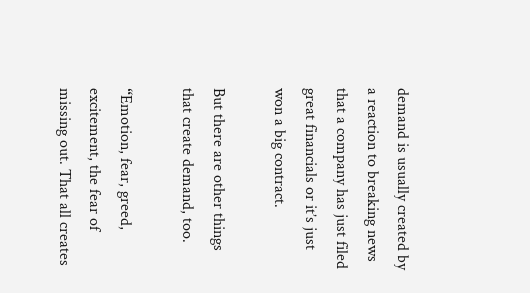demand is usually created by a reaction to breaking news that a company has just filed great financials or it’s just won a big contract.

But there are other things that create demand, too.

“Emotion, fear, greed, excitement, the fear of missing out. That all creates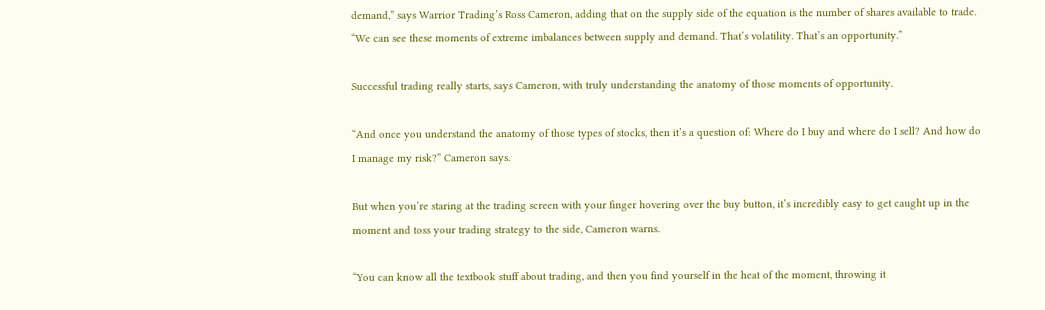demand,” says Warrior Trading’s Ross Cameron, adding that on the supply side of the equation is the number of shares available to trade. “We can see these moments of extreme imbalances between supply and demand. That’s volatility. That’s an opportunity.”

Successful trading really starts, says Cameron, with truly understanding the anatomy of those moments of opportunity.

“And once you understand the anatomy of those types of stocks, then it’s a question of: Where do I buy and where do I sell? And how do I manage my risk?” Cameron says.

But when you’re staring at the trading screen with your finger hovering over the buy button, it’s incredibly easy to get caught up in the moment and toss your trading strategy to the side, Cameron warns.

“You can know all the textbook stuff about trading, and then you find yourself in the heat of the moment, throwing it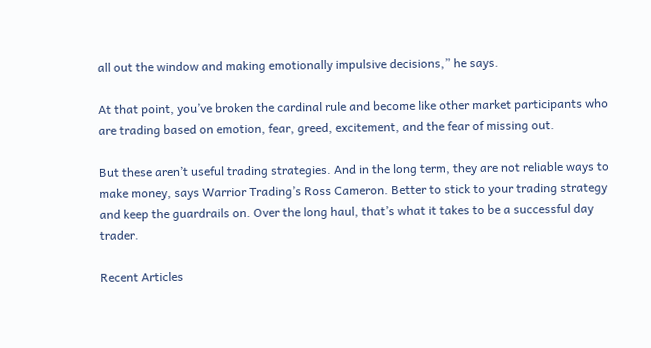all out the window and making emotionally impulsive decisions,” he says.

At that point, you’ve broken the cardinal rule and become like other market participants who are trading based on emotion, fear, greed, excitement, and the fear of missing out.

But these aren’t useful trading strategies. And in the long term, they are not reliable ways to make money, says Warrior Trading’s Ross Cameron. Better to stick to your trading strategy and keep the guardrails on. Over the long haul, that’s what it takes to be a successful day trader.

Recent Articles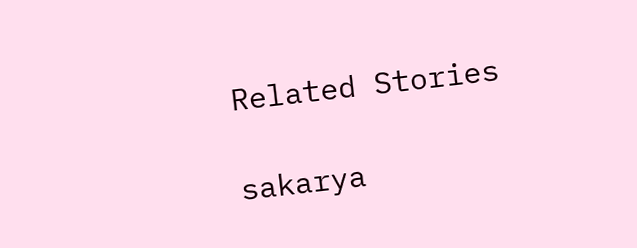Related Stories

sakarya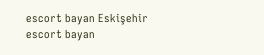escort bayan Eskişehir escort bayan